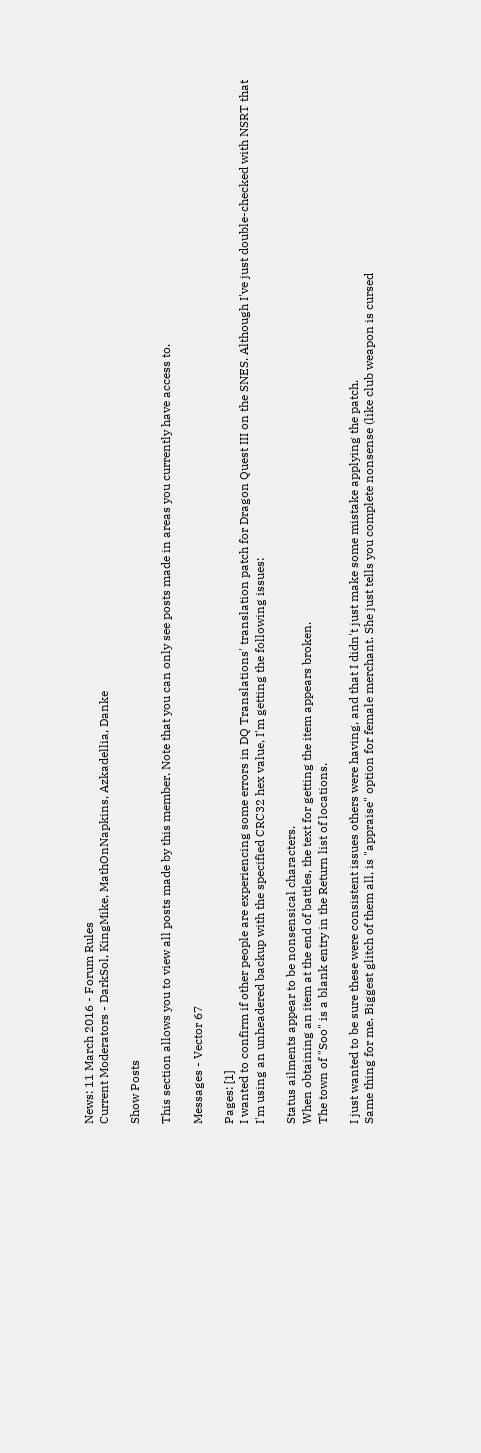News: 11 March 2016 - Forum Rules
Current Moderators - DarkSol, KingMike, MathOnNapkins, Azkadellia, Danke

Show Posts

This section allows you to view all posts made by this member. Note that you can only see posts made in areas you currently have access to.

Messages - Vector 67

Pages: [1]
I wanted to confirm if other people are experiencing some errors in DQ Translations' translation patch for Dragon Quest III on the SNES. Although I've just double-checked with NSRT that I'm using an unheadered backup with the specified CRC32 hex value, I'm getting the following issues:

Status ailments appear to be nonsensical characters.
When obtaining an item at the end of battles, the text for getting the item appears broken.
The town of "Soo" is a blank entry in the Return list of locations.

I just wanted to be sure these were consistent issues others were having, and that I didn't just make some mistake applying the patch.
Same thing for me. Biggest glitch of them all, is "appraise" option for female merchant. She just tells you complete nonsense (like club weapon is cursed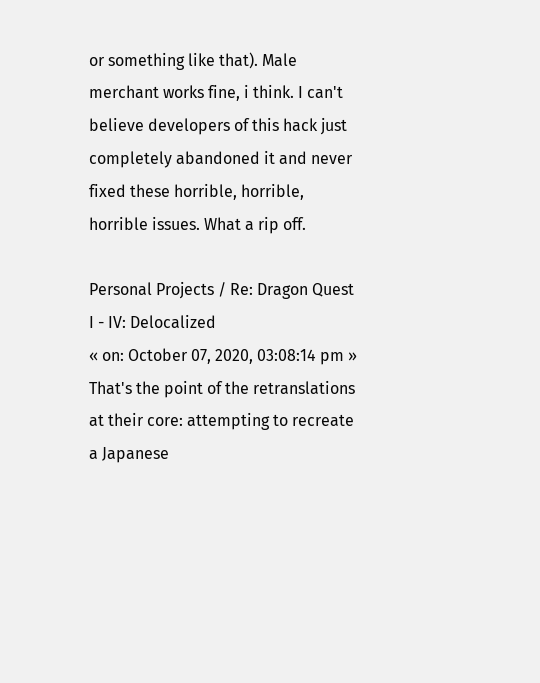or something like that). Male merchant works fine, i think. I can't believe developers of this hack just completely abandoned it and never fixed these horrible, horrible, horrible issues. What a rip off.

Personal Projects / Re: Dragon Quest I - IV: Delocalized
« on: October 07, 2020, 03:08:14 pm »
That's the point of the retranslations at their core: attempting to recreate a Japanese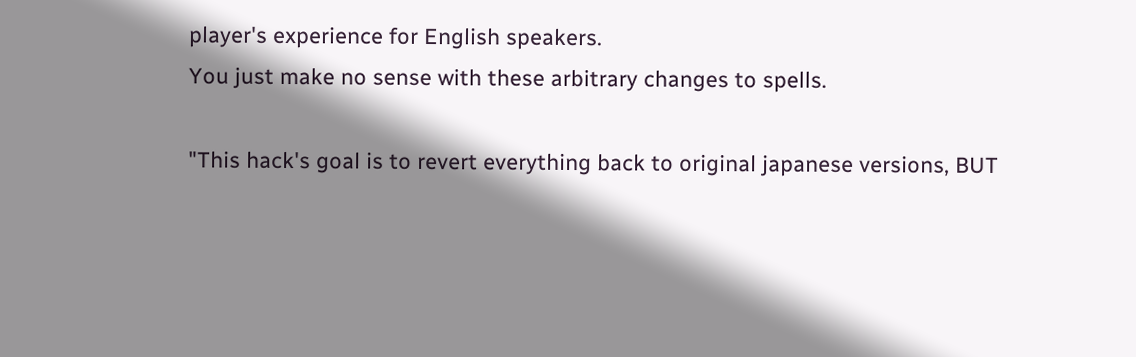player's experience for English speakers.
You just make no sense with these arbitrary changes to spells.

"This hack's goal is to revert everything back to original japanese versions, BUT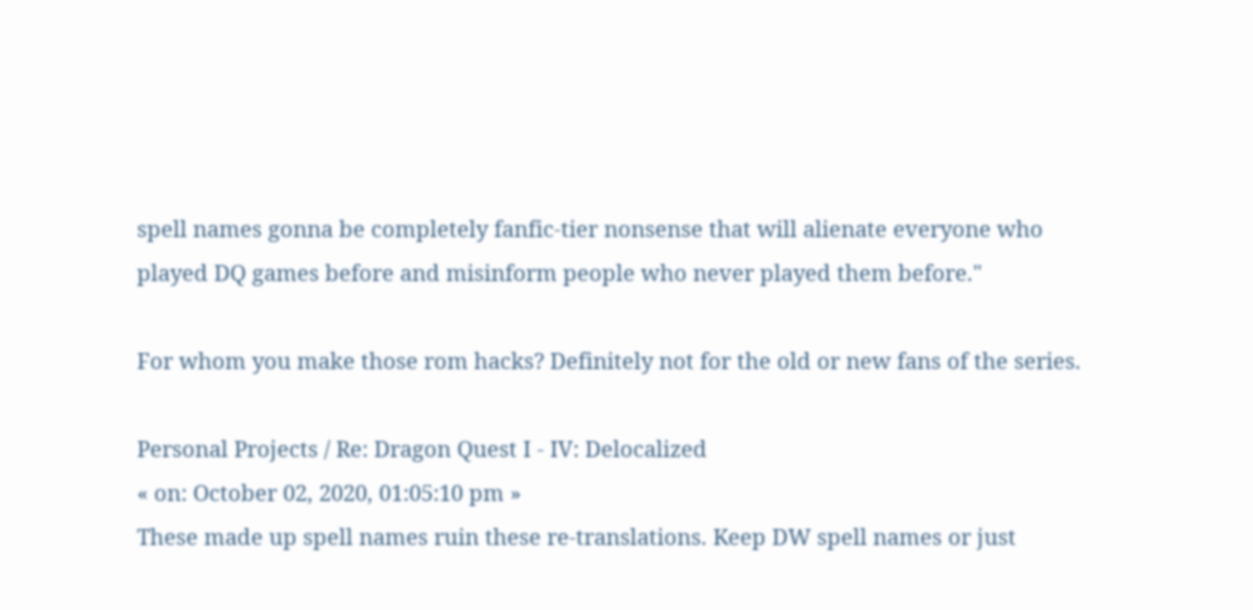spell names gonna be completely fanfic-tier nonsense that will alienate everyone who played DQ games before and misinform people who never played them before."

For whom you make those rom hacks? Definitely not for the old or new fans of the series.

Personal Projects / Re: Dragon Quest I - IV: Delocalized
« on: October 02, 2020, 01:05:10 pm »
These made up spell names ruin these re-translations. Keep DW spell names or just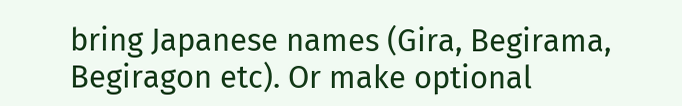bring Japanese names (Gira, Begirama, Begiragon etc). Or make optional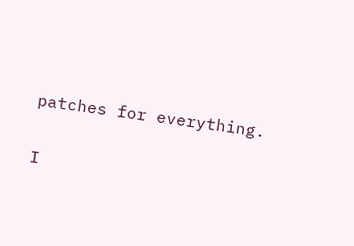patches for everything.

I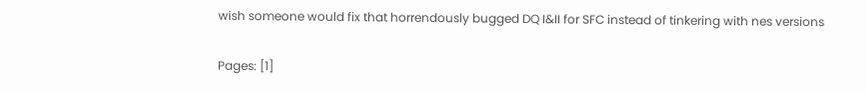wish someone would fix that horrendously bugged DQ I&II for SFC instead of tinkering with nes versions

Pages: [1]